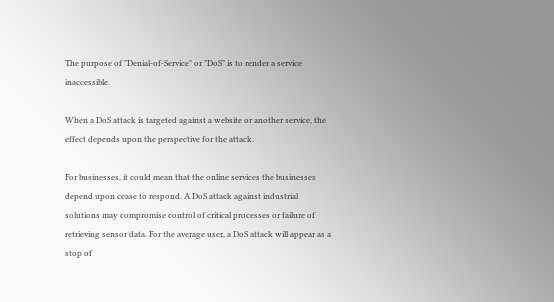The purpose of "Denial-of-Service" or "DoS" is to render a service inaccessible.

When a DoS attack is targeted against a website or another service, the effect depends upon the perspective for the attack.

For businesses, it could mean that the online services the businesses depend upon cease to respond. A DoS attack against industrial solutions may compromise control of critical processes or failure of retrieving sensor data. For the average user, a DoS attack will appear as a stop of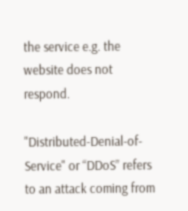the service e.g. the website does not respond.

"Distributed-Denial-of-Service" or “DDoS” refers to an attack coming from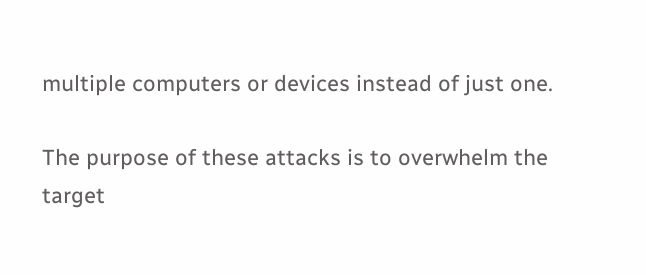multiple computers or devices instead of just one.

The purpose of these attacks is to overwhelm the target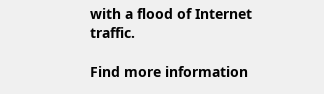with a flood of Internet traffic.

Find more information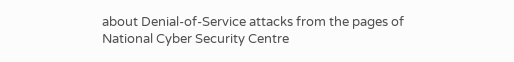about Denial-of-Service attacks from the pages of National Cyber Security Centre